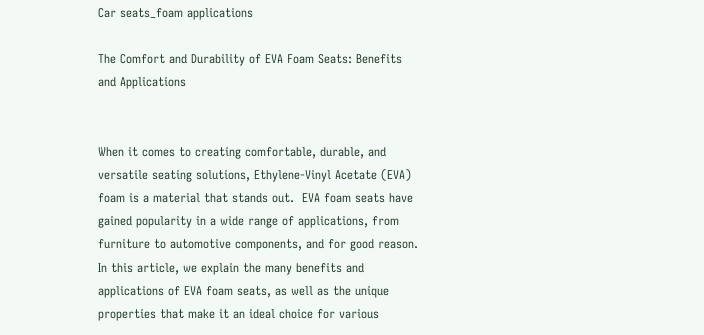Car seats_foam applications

The Comfort and Durability of EVA Foam Seats: Benefits and Applications


When it comes to creating comfortable, durable, and versatile seating solutions, Ethylene-Vinyl Acetate (EVA) foam is a material that stands out.  EVA foam seats have gained popularity in a wide range of applications, from furniture to automotive components, and for good reason. In this article, we explain the many benefits and applications of EVA foam seats, as well as the unique properties that make it an ideal choice for various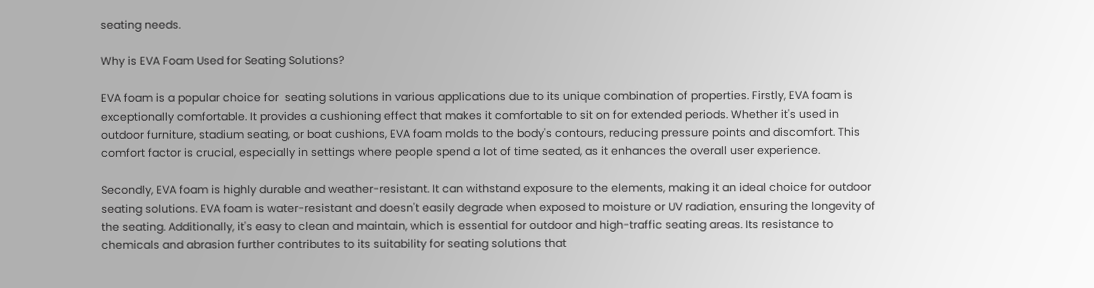seating needs.

Why is EVA Foam Used for Seating Solutions?

EVA foam is a popular choice for  seating solutions in various applications due to its unique combination of properties. Firstly, EVA foam is exceptionally comfortable. It provides a cushioning effect that makes it comfortable to sit on for extended periods. Whether it's used in outdoor furniture, stadium seating, or boat cushions, EVA foam molds to the body's contours, reducing pressure points and discomfort. This comfort factor is crucial, especially in settings where people spend a lot of time seated, as it enhances the overall user experience.

Secondly, EVA foam is highly durable and weather-resistant. It can withstand exposure to the elements, making it an ideal choice for outdoor seating solutions. EVA foam is water-resistant and doesn't easily degrade when exposed to moisture or UV radiation, ensuring the longevity of the seating. Additionally, it's easy to clean and maintain, which is essential for outdoor and high-traffic seating areas. Its resistance to chemicals and abrasion further contributes to its suitability for seating solutions that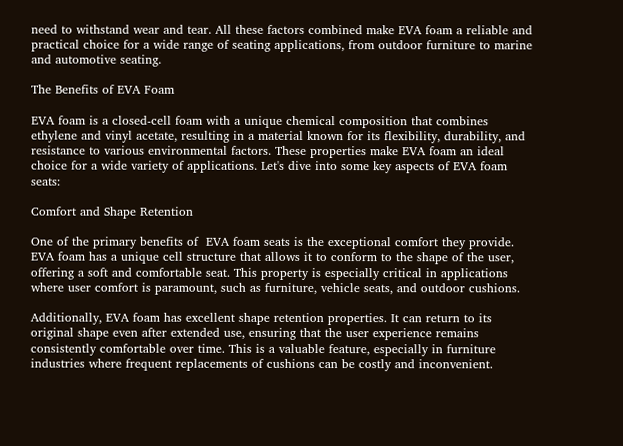need to withstand wear and tear. All these factors combined make EVA foam a reliable and practical choice for a wide range of seating applications, from outdoor furniture to marine and automotive seating.

The Benefits of EVA Foam

EVA foam is a closed-cell foam with a unique chemical composition that combines ethylene and vinyl acetate, resulting in a material known for its flexibility, durability, and resistance to various environmental factors. These properties make EVA foam an ideal choice for a wide variety of applications. Let's dive into some key aspects of EVA foam seats:

Comfort and Shape Retention

One of the primary benefits of  EVA foam seats is the exceptional comfort they provide. EVA foam has a unique cell structure that allows it to conform to the shape of the user, offering a soft and comfortable seat. This property is especially critical in applications where user comfort is paramount, such as furniture, vehicle seats, and outdoor cushions.

Additionally, EVA foam has excellent shape retention properties. It can return to its original shape even after extended use, ensuring that the user experience remains consistently comfortable over time. This is a valuable feature, especially in furniture industries where frequent replacements of cushions can be costly and inconvenient.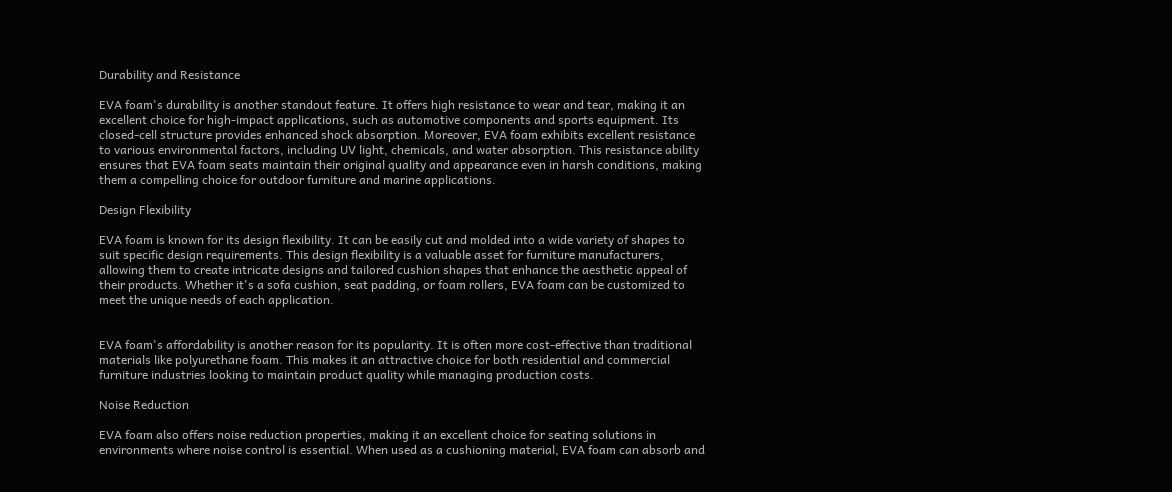Durability and Resistance

EVA foam's durability is another standout feature. It offers high resistance to wear and tear, making it an excellent choice for high-impact applications, such as automotive components and sports equipment. Its closed-cell structure provides enhanced shock absorption. Moreover, EVA foam exhibits excellent resistance to various environmental factors, including UV light, chemicals, and water absorption. This resistance ability ensures that EVA foam seats maintain their original quality and appearance even in harsh conditions, making them a compelling choice for outdoor furniture and marine applications.

Design Flexibility

EVA foam is known for its design flexibility. It can be easily cut and molded into a wide variety of shapes to suit specific design requirements. This design flexibility is a valuable asset for furniture manufacturers, allowing them to create intricate designs and tailored cushion shapes that enhance the aesthetic appeal of their products. Whether it's a sofa cushion, seat padding, or foam rollers, EVA foam can be customized to meet the unique needs of each application.


EVA foam's affordability is another reason for its popularity. It is often more cost-effective than traditional materials like polyurethane foam. This makes it an attractive choice for both residential and commercial furniture industries looking to maintain product quality while managing production costs.

Noise Reduction

EVA foam also offers noise reduction properties, making it an excellent choice for seating solutions in environments where noise control is essential. When used as a cushioning material, EVA foam can absorb and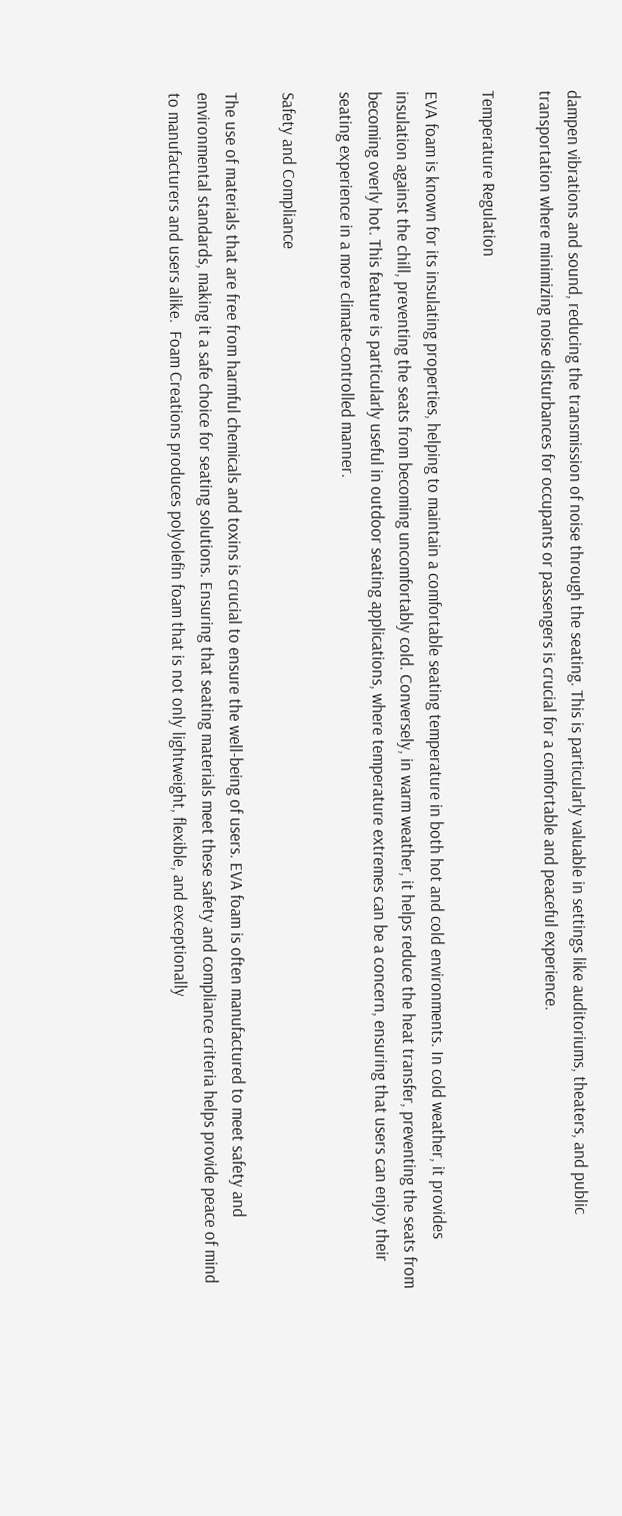dampen vibrations and sound, reducing the transmission of noise through the seating. This is particularly valuable in settings like auditoriums, theaters, and public transportation where minimizing noise disturbances for occupants or passengers is crucial for a comfortable and peaceful experience.

Temperature Regulation

EVA foam is known for its insulating properties, helping to maintain a comfortable seating temperature in both hot and cold environments. In cold weather, it provides insulation against the chill, preventing the seats from becoming uncomfortably cold. Conversely, in warm weather, it helps reduce the heat transfer, preventing the seats from becoming overly hot. This feature is particularly useful in outdoor seating applications, where temperature extremes can be a concern, ensuring that users can enjoy their seating experience in a more climate-controlled manner.

Safety and Compliance

The use of materials that are free from harmful chemicals and toxins is crucial to ensure the well-being of users. EVA foam is often manufactured to meet safety and environmental standards, making it a safe choice for seating solutions. Ensuring that seating materials meet these safety and compliance criteria helps provide peace of mind to manufacturers and users alike.  Foam Creations produces polyolefin foam that is not only lightweight, flexible, and exceptionally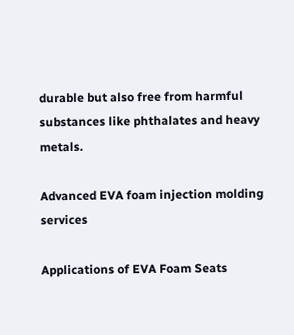durable but also free from harmful substances like phthalates and heavy metals.

Advanced EVA foam injection molding services

Applications of EVA Foam Seats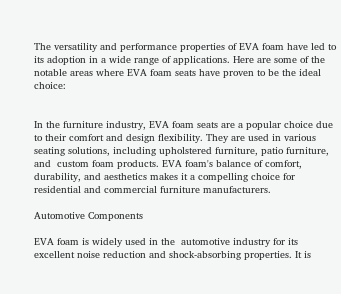The versatility and performance properties of EVA foam have led to its adoption in a wide range of applications. Here are some of the notable areas where EVA foam seats have proven to be the ideal choice:


In the furniture industry, EVA foam seats are a popular choice due to their comfort and design flexibility. They are used in various seating solutions, including upholstered furniture, patio furniture, and  custom foam products. EVA foam's balance of comfort, durability, and aesthetics makes it a compelling choice for residential and commercial furniture manufacturers.

Automotive Components

EVA foam is widely used in the  automotive industry for its excellent noise reduction and shock-absorbing properties. It is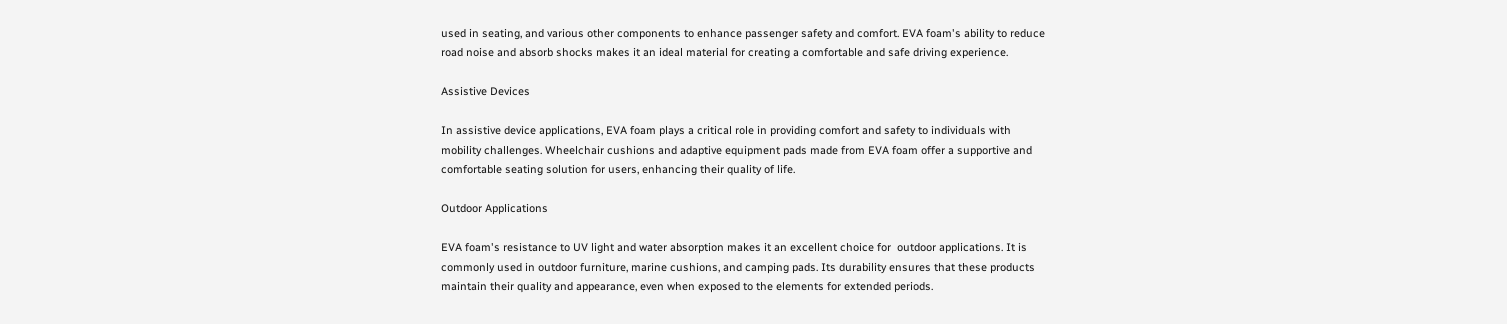used in seating, and various other components to enhance passenger safety and comfort. EVA foam's ability to reduce road noise and absorb shocks makes it an ideal material for creating a comfortable and safe driving experience.

Assistive Devices

In assistive device applications, EVA foam plays a critical role in providing comfort and safety to individuals with mobility challenges. Wheelchair cushions and adaptive equipment pads made from EVA foam offer a supportive and comfortable seating solution for users, enhancing their quality of life.

Outdoor Applications

EVA foam's resistance to UV light and water absorption makes it an excellent choice for  outdoor applications. It is commonly used in outdoor furniture, marine cushions, and camping pads. Its durability ensures that these products maintain their quality and appearance, even when exposed to the elements for extended periods.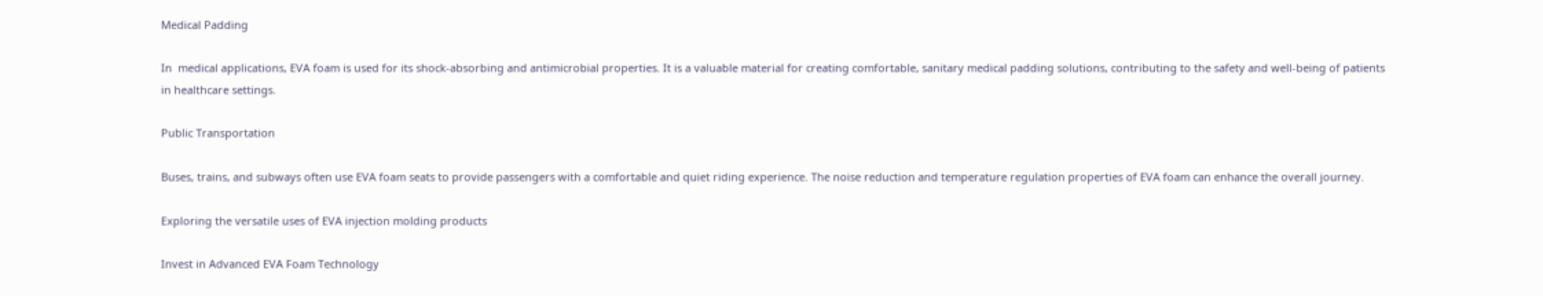Medical Padding

In  medical applications, EVA foam is used for its shock-absorbing and antimicrobial properties. It is a valuable material for creating comfortable, sanitary medical padding solutions, contributing to the safety and well-being of patients in healthcare settings.

Public Transportation

Buses, trains, and subways often use EVA foam seats to provide passengers with a comfortable and quiet riding experience. The noise reduction and temperature regulation properties of EVA foam can enhance the overall journey.

Exploring the versatile uses of EVA injection molding products

Invest in Advanced EVA Foam Technology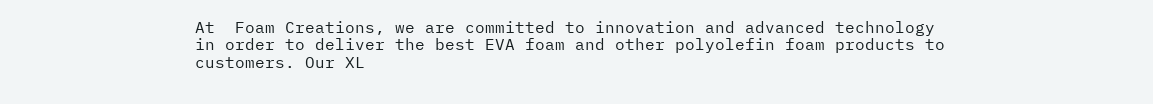At  Foam Creations, we are committed to innovation and advanced technology in order to deliver the best EVA foam and other polyolefin foam products to customers. Our XL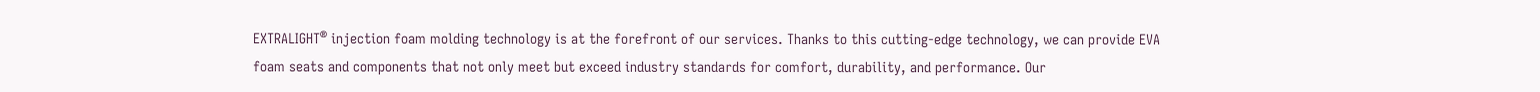EXTRALIGHT® injection foam molding technology is at the forefront of our services. Thanks to this cutting-edge technology, we can provide EVA foam seats and components that not only meet but exceed industry standards for comfort, durability, and performance. Our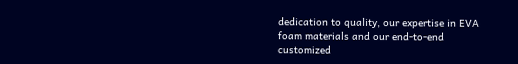dedication to quality, our expertise in EVA foam materials and our end-to-end customized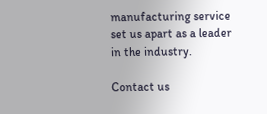manufacturing service set us apart as a leader in the industry.

Contact us